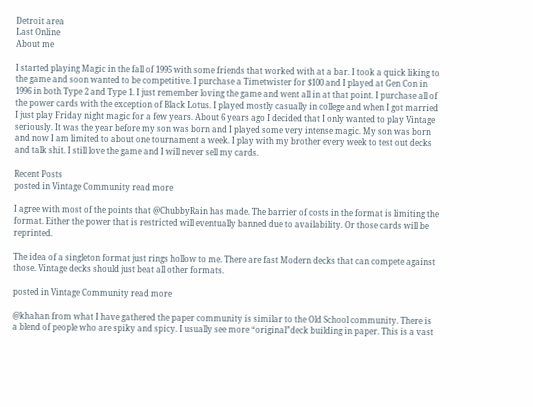Detroit area
Last Online
About me

I started playing Magic in the fall of 1995 with some friends that worked with at a bar. I took a quick liking to the game and soon wanted to be competitive. I purchase a Timetwister for $100 and I played at Gen Con in 1996 in both Type 2 and Type 1. I just remember loving the game and went all in at that point. I purchase all of the power cards with the exception of Black Lotus. I played mostly casually in college and when I got married I just play Friday night magic for a few years. About 6 years ago I decided that I only wanted to play Vintage seriously. It was the year before my son was born and I played some very intense magic. My son was born and now I am limited to about one tournament a week. I play with my brother every week to test out decks and talk shit. I still love the game and I will never sell my cards.

Recent Posts
posted in Vintage Community read more

I agree with most of the points that @ChubbyRain has made. The barrier of costs in the format is limiting the format. Either the power that is restricted will eventually banned due to availability. Or those cards will be reprinted.

The idea of a singleton format just rings hollow to me. There are fast Modern decks that can compete against those. Vintage decks should just beat all other formats.

posted in Vintage Community read more

@khahan from what I have gathered the paper community is similar to the Old School community. There is a blend of people who are spiky and spicy. I usually see more “original”deck building in paper. This is a vast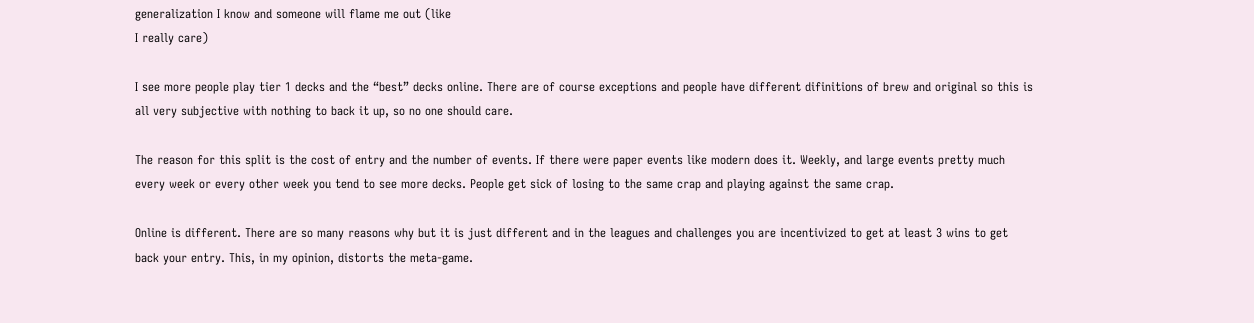generalization I know and someone will flame me out (like
I really care)

I see more people play tier 1 decks and the “best” decks online. There are of course exceptions and people have different difinitions of brew and original so this is all very subjective with nothing to back it up, so no one should care.

The reason for this split is the cost of entry and the number of events. If there were paper events like modern does it. Weekly, and large events pretty much every week or every other week you tend to see more decks. People get sick of losing to the same crap and playing against the same crap.

Online is different. There are so many reasons why but it is just different and in the leagues and challenges you are incentivized to get at least 3 wins to get back your entry. This, in my opinion, distorts the meta-game.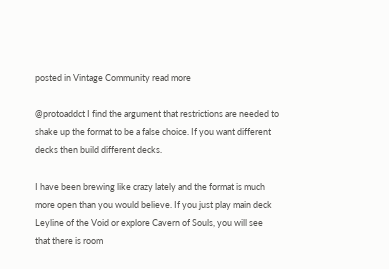posted in Vintage Community read more

@protoaddct I find the argument that restrictions are needed to shake up the format to be a false choice. If you want different decks then build different decks.

I have been brewing like crazy lately and the format is much more open than you would believe. If you just play main deck Leyline of the Void or explore Cavern of Souls, you will see that there is room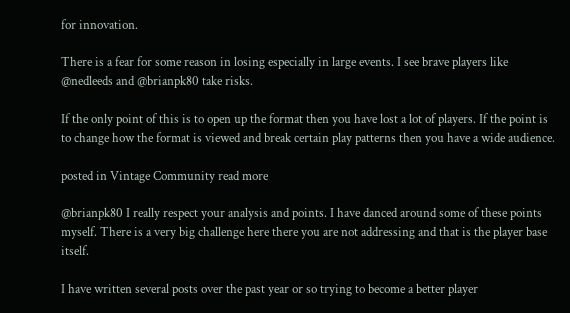for innovation.

There is a fear for some reason in losing especially in large events. I see brave players like @nedleeds and @brianpk80 take risks.

If the only point of this is to open up the format then you have lost a lot of players. If the point is to change how the format is viewed and break certain play patterns then you have a wide audience.

posted in Vintage Community read more

@brianpk80 I really respect your analysis and points. I have danced around some of these points myself. There is a very big challenge here there you are not addressing and that is the player base itself.

I have written several posts over the past year or so trying to become a better player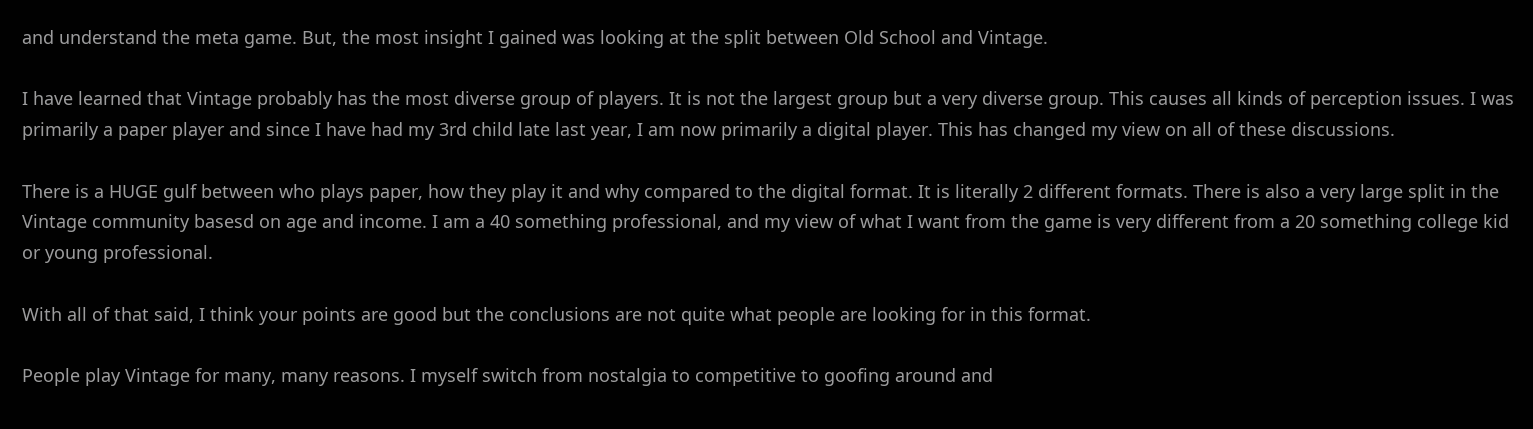and understand the meta game. But, the most insight I gained was looking at the split between Old School and Vintage.

I have learned that Vintage probably has the most diverse group of players. It is not the largest group but a very diverse group. This causes all kinds of perception issues. I was primarily a paper player and since I have had my 3rd child late last year, I am now primarily a digital player. This has changed my view on all of these discussions.

There is a HUGE gulf between who plays paper, how they play it and why compared to the digital format. It is literally 2 different formats. There is also a very large split in the Vintage community basesd on age and income. I am a 40 something professional, and my view of what I want from the game is very different from a 20 something college kid or young professional.

With all of that said, I think your points are good but the conclusions are not quite what people are looking for in this format.

People play Vintage for many, many reasons. I myself switch from nostalgia to competitive to goofing around and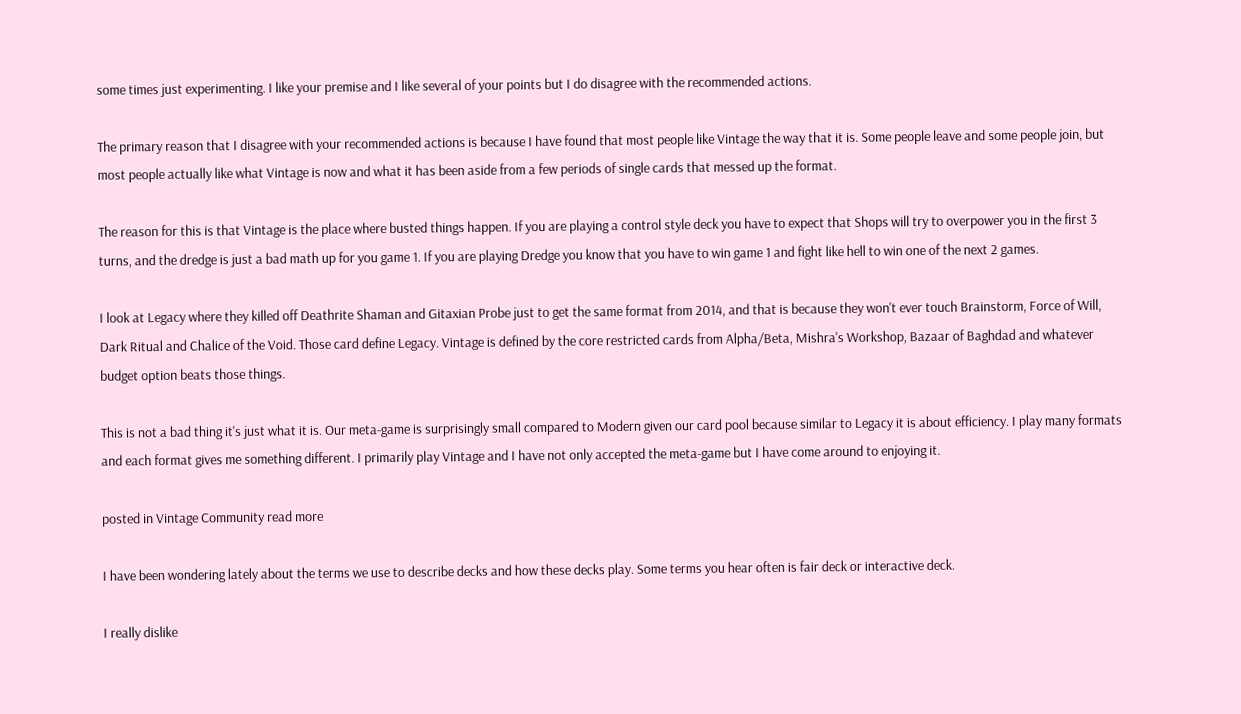some times just experimenting. I like your premise and I like several of your points but I do disagree with the recommended actions.

The primary reason that I disagree with your recommended actions is because I have found that most people like Vintage the way that it is. Some people leave and some people join, but most people actually like what Vintage is now and what it has been aside from a few periods of single cards that messed up the format.

The reason for this is that Vintage is the place where busted things happen. If you are playing a control style deck you have to expect that Shops will try to overpower you in the first 3 turns, and the dredge is just a bad math up for you game 1. If you are playing Dredge you know that you have to win game 1 and fight like hell to win one of the next 2 games.

I look at Legacy where they killed off Deathrite Shaman and Gitaxian Probe just to get the same format from 2014, and that is because they won't ever touch Brainstorm, Force of Will, Dark Ritual and Chalice of the Void. Those card define Legacy. Vintage is defined by the core restricted cards from Alpha/Beta, Mishra's Workshop, Bazaar of Baghdad and whatever budget option beats those things.

This is not a bad thing it's just what it is. Our meta-game is surprisingly small compared to Modern given our card pool because similar to Legacy it is about efficiency. I play many formats and each format gives me something different. I primarily play Vintage and I have not only accepted the meta-game but I have come around to enjoying it.

posted in Vintage Community read more

I have been wondering lately about the terms we use to describe decks and how these decks play. Some terms you hear often is fair deck or interactive deck.

I really dislike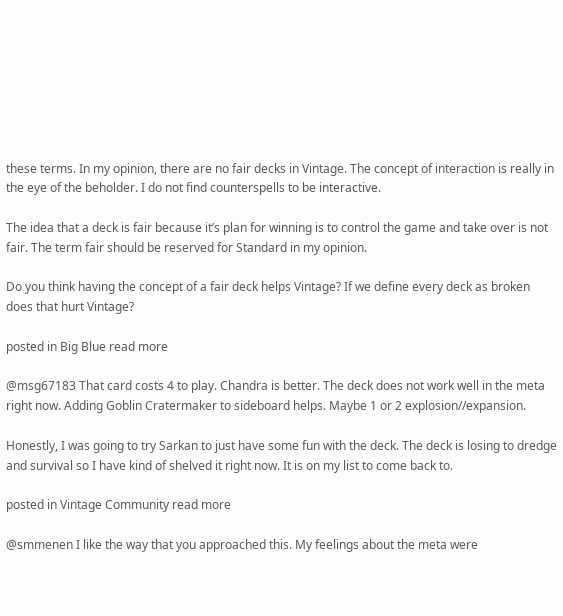these terms. In my opinion, there are no fair decks in Vintage. The concept of interaction is really in the eye of the beholder. I do not find counterspells to be interactive.

The idea that a deck is fair because it’s plan for winning is to control the game and take over is not fair. The term fair should be reserved for Standard in my opinion.

Do you think having the concept of a fair deck helps Vintage? If we define every deck as broken does that hurt Vintage?

posted in Big Blue read more

@msg67183 That card costs 4 to play. Chandra is better. The deck does not work well in the meta right now. Adding Goblin Cratermaker to sideboard helps. Maybe 1 or 2 explosion//expansion.

Honestly, I was going to try Sarkan to just have some fun with the deck. The deck is losing to dredge and survival so I have kind of shelved it right now. It is on my list to come back to.

posted in Vintage Community read more

@smmenen I like the way that you approached this. My feelings about the meta were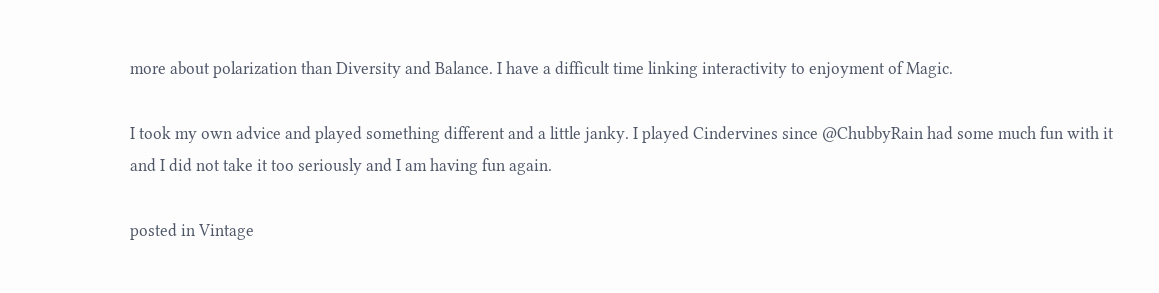more about polarization than Diversity and Balance. I have a difficult time linking interactivity to enjoyment of Magic.

I took my own advice and played something different and a little janky. I played Cindervines since @ChubbyRain had some much fun with it and I did not take it too seriously and I am having fun again.

posted in Vintage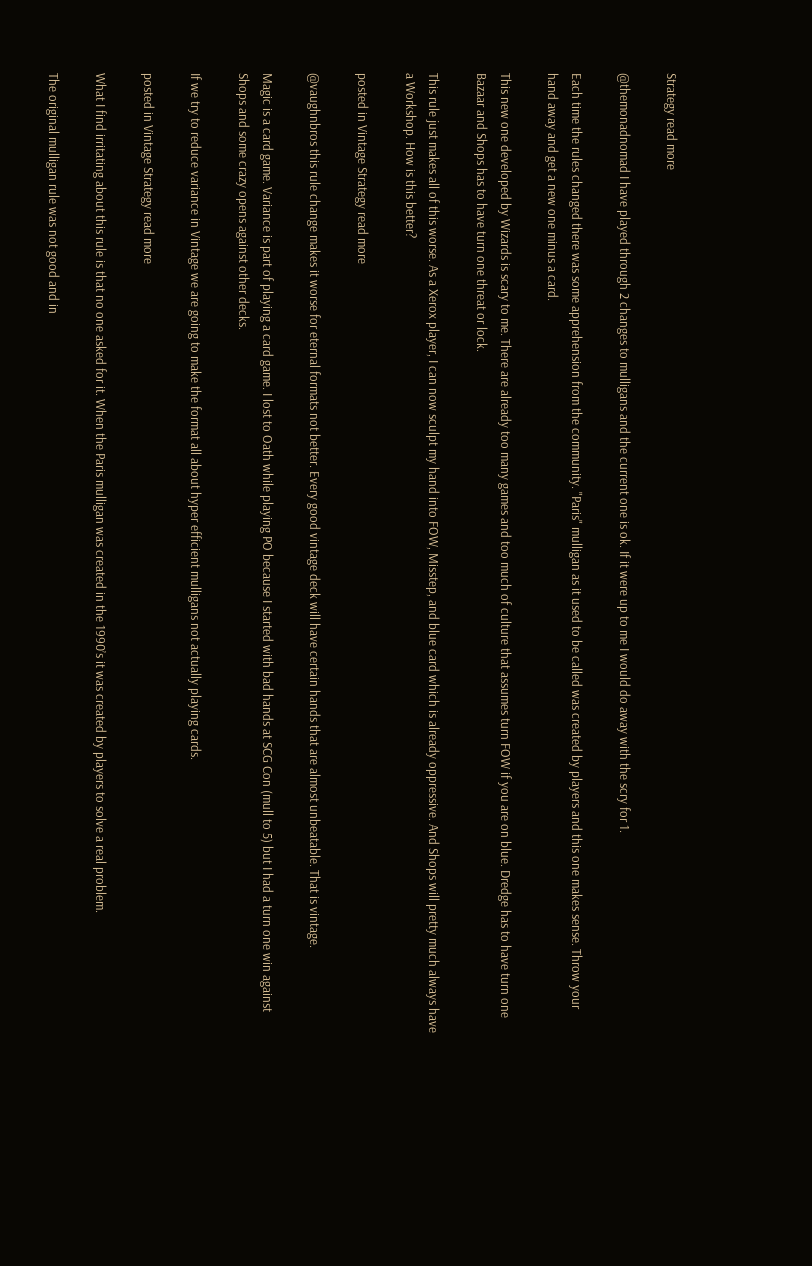Strategy read more

@themonadnomad I have played through 2 changes to mulligans and the current one is ok. If it were up to me I would do away with the scry for 1.

Each time the rules changed there was some apprehension from the community. "Paris" mulligan as it used to be called was created by players and this one makes sense. Throw your hand away and get a new one minus a card.

This new one developed by Wizards is scary to me. There are already too many games and too much of culture that assumes turn FOW if you are on blue. Dredge has to have turn one Bazaar and Shops has to have turn one threat or lock.

This rule just makes all of this worse. As a Xerox player, I can now sculpt my hand into FOW, Misstep, and blue card which is already oppressive. And Shops will pretty much always have a Workshop. How is this better?

posted in Vintage Strategy read more

@vaughnbros this rule change makes it worse for eternal formats not better. Every good vintage deck will have certain hands that are almost unbeatable. That is vintage.

Magic is a card game. Variance is part of playing a card game. I lost to Oath while playing PO because I started with bad hands at SCG Con (mull to 5) but I had a turn one win against Shops and some crazy opens against other decks.

If we try to reduce variance in Vintage we are going to make the format all about hyper efficient mulligans not actually playing cards.

posted in Vintage Strategy read more

What I find irritating about this rule is that no one asked for it. When the Paris mulligan was created in the 1990’s it was created by players to solve a real problem.

The original mulligan rule was not good and in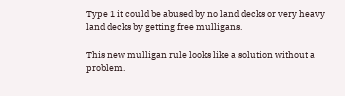Type 1 it could be abused by no land decks or very heavy land decks by getting free mulligans.

This new mulligan rule looks like a solution without a problem.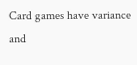Card games have variance and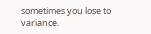sometimes you lose to variance.